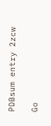PDBsum entry 2zcw

Go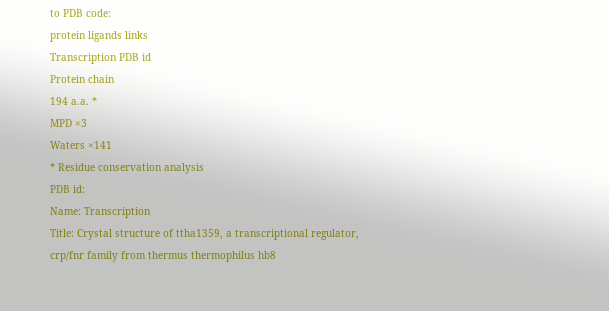to PDB code:
protein ligands links
Transcription PDB id
Protein chain
194 a.a. *
MPD ×3
Waters ×141
* Residue conservation analysis
PDB id:
Name: Transcription
Title: Crystal structure of ttha1359, a transcriptional regulator, crp/fnr family from thermus thermophilus hb8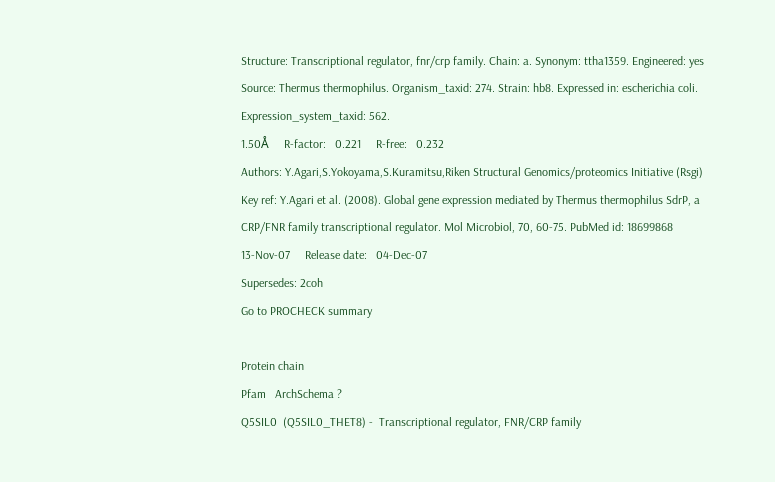Structure: Transcriptional regulator, fnr/crp family. Chain: a. Synonym: ttha1359. Engineered: yes
Source: Thermus thermophilus. Organism_taxid: 274. Strain: hb8. Expressed in: escherichia coli. Expression_system_taxid: 562.
1.50Å     R-factor:   0.221     R-free:   0.232
Authors: Y.Agari,S.Yokoyama,S.Kuramitsu,Riken Structural Genomics/proteomics Initiative (Rsgi)
Key ref: Y.Agari et al. (2008). Global gene expression mediated by Thermus thermophilus SdrP, a CRP/FNR family transcriptional regulator. Mol Microbiol, 70, 60-75. PubMed id: 18699868
13-Nov-07     Release date:   04-Dec-07
Supersedes: 2coh
Go to PROCHECK summary

Protein chain
Pfam   ArchSchema ?
Q5SIL0  (Q5SIL0_THET8) -  Transcriptional regulator, FNR/CRP family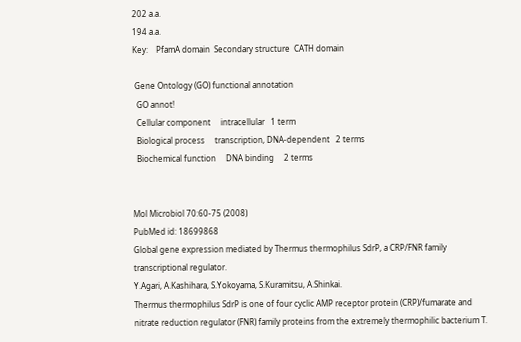202 a.a.
194 a.a.
Key:    PfamA domain  Secondary structure  CATH domain

 Gene Ontology (GO) functional annotation
  GO annot!
  Cellular component     intracellular   1 term
  Biological process     transcription, DNA-dependent   2 terms
  Biochemical function     DNA binding     2 terms


Mol Microbiol 70:60-75 (2008)
PubMed id: 18699868
Global gene expression mediated by Thermus thermophilus SdrP, a CRP/FNR family transcriptional regulator.
Y.Agari, A.Kashihara, S.Yokoyama, S.Kuramitsu, A.Shinkai.
Thermus thermophilus SdrP is one of four cyclic AMP receptor protein (CRP)/fumarate and nitrate reduction regulator (FNR) family proteins from the extremely thermophilic bacterium T.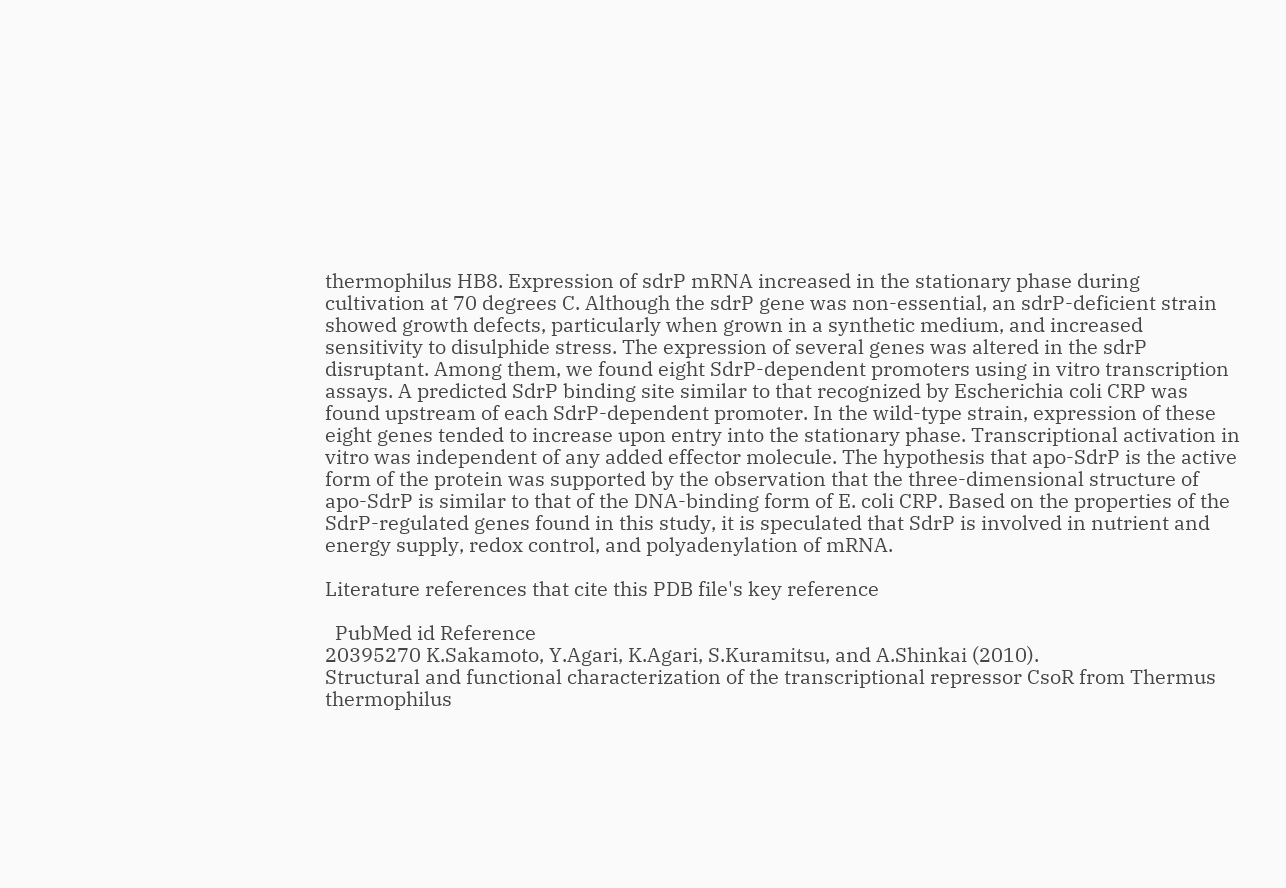thermophilus HB8. Expression of sdrP mRNA increased in the stationary phase during cultivation at 70 degrees C. Although the sdrP gene was non-essential, an sdrP-deficient strain showed growth defects, particularly when grown in a synthetic medium, and increased sensitivity to disulphide stress. The expression of several genes was altered in the sdrP disruptant. Among them, we found eight SdrP-dependent promoters using in vitro transcription assays. A predicted SdrP binding site similar to that recognized by Escherichia coli CRP was found upstream of each SdrP-dependent promoter. In the wild-type strain, expression of these eight genes tended to increase upon entry into the stationary phase. Transcriptional activation in vitro was independent of any added effector molecule. The hypothesis that apo-SdrP is the active form of the protein was supported by the observation that the three-dimensional structure of apo-SdrP is similar to that of the DNA-binding form of E. coli CRP. Based on the properties of the SdrP-regulated genes found in this study, it is speculated that SdrP is involved in nutrient and energy supply, redox control, and polyadenylation of mRNA.

Literature references that cite this PDB file's key reference

  PubMed id Reference
20395270 K.Sakamoto, Y.Agari, K.Agari, S.Kuramitsu, and A.Shinkai (2010).
Structural and functional characterization of the transcriptional repressor CsoR from Thermus thermophilus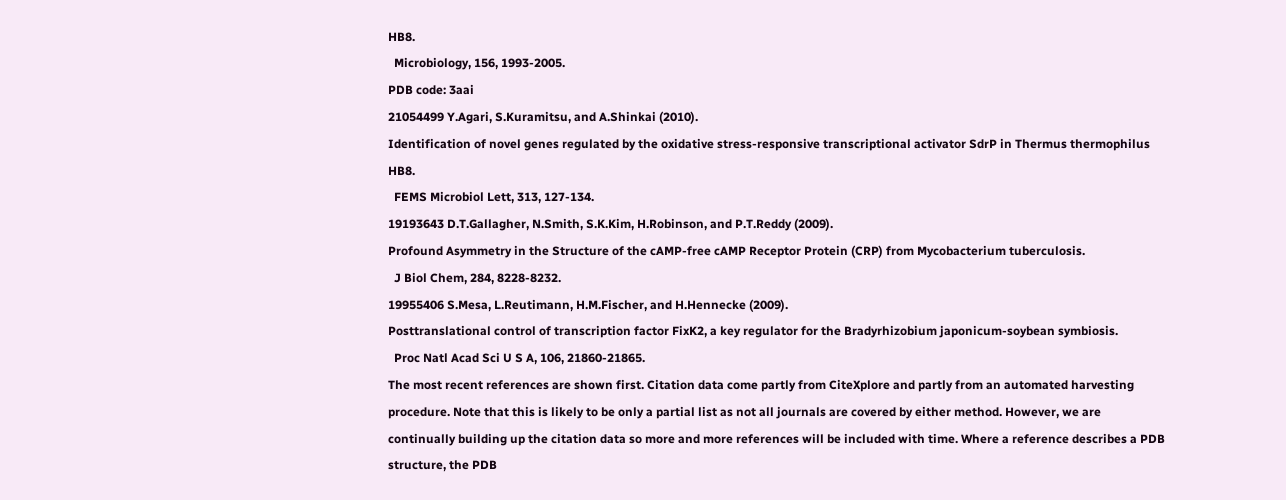HB8.
  Microbiology, 156, 1993-2005.
PDB code: 3aai
21054499 Y.Agari, S.Kuramitsu, and A.Shinkai (2010).
Identification of novel genes regulated by the oxidative stress-responsive transcriptional activator SdrP in Thermus thermophilus HB8.
  FEMS Microbiol Lett, 313, 127-134.
19193643 D.T.Gallagher, N.Smith, S.K.Kim, H.Robinson, and P.T.Reddy (2009).
Profound Asymmetry in the Structure of the cAMP-free cAMP Receptor Protein (CRP) from Mycobacterium tuberculosis.
  J Biol Chem, 284, 8228-8232.
19955406 S.Mesa, L.Reutimann, H.M.Fischer, and H.Hennecke (2009).
Posttranslational control of transcription factor FixK2, a key regulator for the Bradyrhizobium japonicum-soybean symbiosis.
  Proc Natl Acad Sci U S A, 106, 21860-21865.
The most recent references are shown first. Citation data come partly from CiteXplore and partly from an automated harvesting procedure. Note that this is likely to be only a partial list as not all journals are covered by either method. However, we are continually building up the citation data so more and more references will be included with time. Where a reference describes a PDB structure, the PDB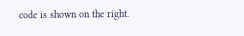code is shown on the right.